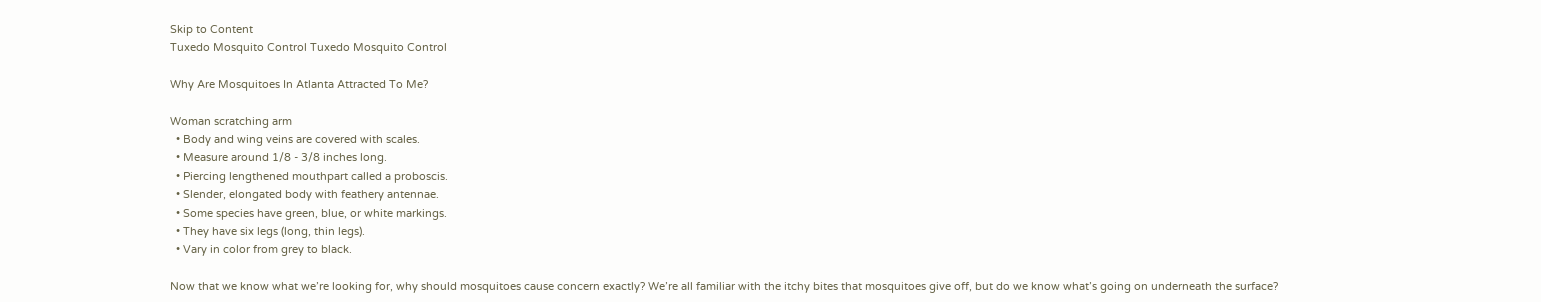Skip to Content
Tuxedo Mosquito Control Tuxedo Mosquito Control

Why Are Mosquitoes In Atlanta Attracted To Me?

Woman scratching arm
  • Body and wing veins are covered with scales.
  • Measure around 1/8 - 3/8 inches long.
  • Piercing lengthened mouthpart called a proboscis.
  • Slender, elongated body with feathery antennae.
  • Some species have green, blue, or white markings.
  • They have six legs (long, thin legs).
  • Vary in color from grey to black.

Now that we know what we’re looking for, why should mosquitoes cause concern exactly? We’re all familiar with the itchy bites that mosquitoes give off, but do we know what’s going on underneath the surface?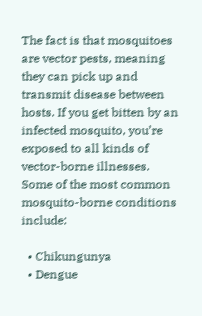The fact is that mosquitoes are vector pests, meaning they can pick up and transmit disease between hosts. If you get bitten by an infected mosquito, you’re exposed to all kinds of vector-borne illnesses. Some of the most common mosquito-borne conditions include:

  • Chikungunya
  • Dengue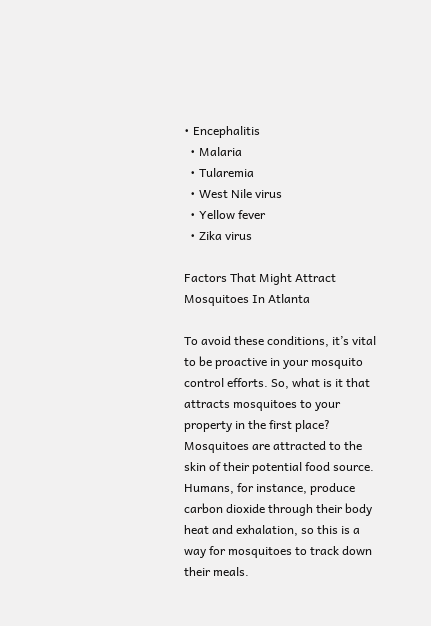• Encephalitis
  • Malaria
  • Tularemia
  • West Nile virus
  • Yellow fever
  • Zika virus

Factors That Might Attract Mosquitoes In Atlanta

To avoid these conditions, it’s vital to be proactive in your mosquito control efforts. So, what is it that attracts mosquitoes to your property in the first place? Mosquitoes are attracted to the skin of their potential food source. Humans, for instance, produce carbon dioxide through their body heat and exhalation, so this is a way for mosquitoes to track down their meals.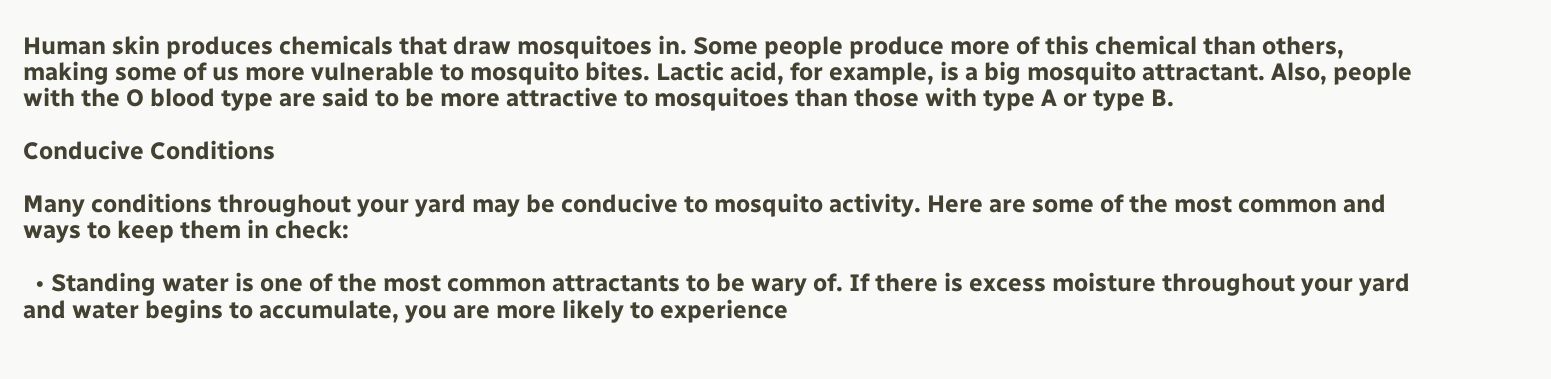Human skin produces chemicals that draw mosquitoes in. Some people produce more of this chemical than others, making some of us more vulnerable to mosquito bites. Lactic acid, for example, is a big mosquito attractant. Also, people with the O blood type are said to be more attractive to mosquitoes than those with type A or type B.

Conducive Conditions

Many conditions throughout your yard may be conducive to mosquito activity. Here are some of the most common and ways to keep them in check:

  • Standing water is one of the most common attractants to be wary of. If there is excess moisture throughout your yard and water begins to accumulate, you are more likely to experience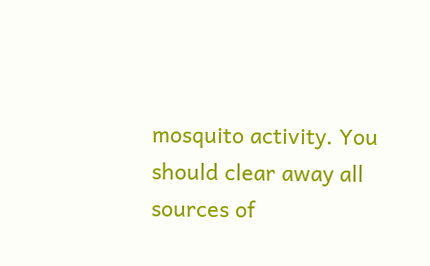mosquito activity. You should clear away all sources of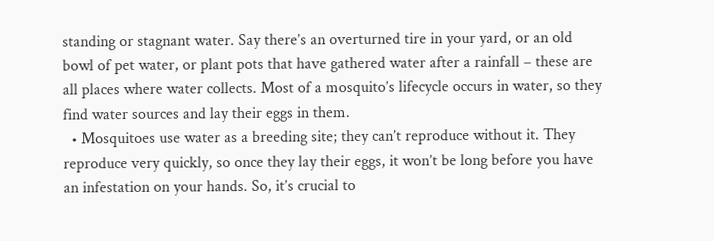standing or stagnant water. Say there’s an overturned tire in your yard, or an old bowl of pet water, or plant pots that have gathered water after a rainfall – these are all places where water collects. Most of a mosquito’s lifecycle occurs in water, so they find water sources and lay their eggs in them.
  • Mosquitoes use water as a breeding site; they can’t reproduce without it. They reproduce very quickly, so once they lay their eggs, it won’t be long before you have an infestation on your hands. So, it’s crucial to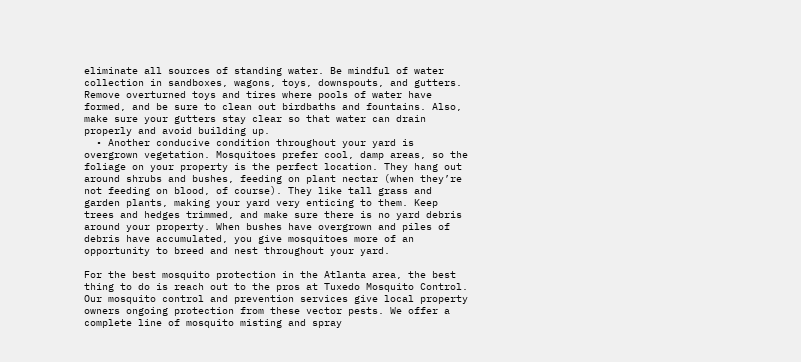eliminate all sources of standing water. Be mindful of water collection in sandboxes, wagons, toys, downspouts, and gutters. Remove overturned toys and tires where pools of water have formed, and be sure to clean out birdbaths and fountains. Also, make sure your gutters stay clear so that water can drain properly and avoid building up.
  • Another conducive condition throughout your yard is overgrown vegetation. Mosquitoes prefer cool, damp areas, so the foliage on your property is the perfect location. They hang out around shrubs and bushes, feeding on plant nectar (when they’re not feeding on blood, of course). They like tall grass and garden plants, making your yard very enticing to them. Keep trees and hedges trimmed, and make sure there is no yard debris around your property. When bushes have overgrown and piles of debris have accumulated, you give mosquitoes more of an opportunity to breed and nest throughout your yard.

For the best mosquito protection in the Atlanta area, the best thing to do is reach out to the pros at Tuxedo Mosquito Control. Our mosquito control and prevention services give local property owners ongoing protection from these vector pests. We offer a complete line of mosquito misting and spray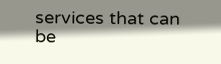services that can be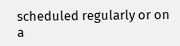scheduled regularly or on a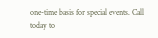one-time basis for special events. Call today to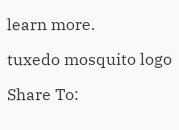learn more.

tuxedo mosquito logo

Share To: